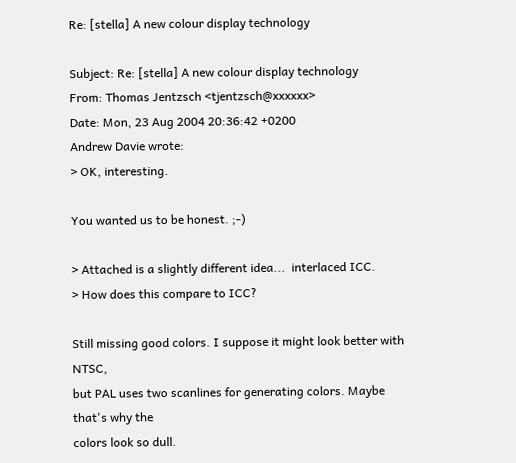Re: [stella] A new colour display technology

Subject: Re: [stella] A new colour display technology
From: Thomas Jentzsch <tjentzsch@xxxxxx>
Date: Mon, 23 Aug 2004 20:36:42 +0200
Andrew Davie wrote:
> OK, interesting.

You wanted us to be honest. ;-)

> Attached is a slightly different idea...  interlaced ICC.
> How does this compare to ICC?

Still missing good colors. I suppose it might look better with NTSC,
but PAL uses two scanlines for generating colors. Maybe that's why the
colors look so dull.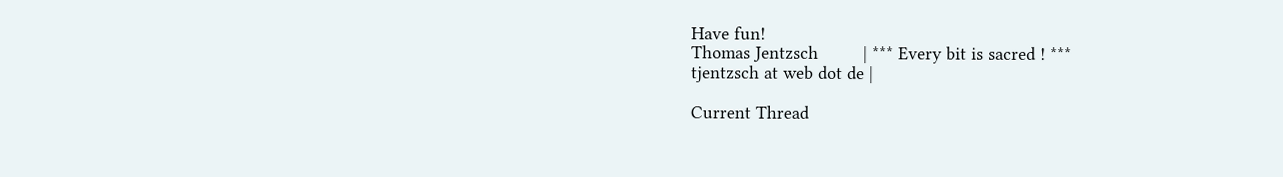Have fun!
Thomas Jentzsch         | *** Every bit is sacred ! ***
tjentzsch at web dot de |

Current Thread